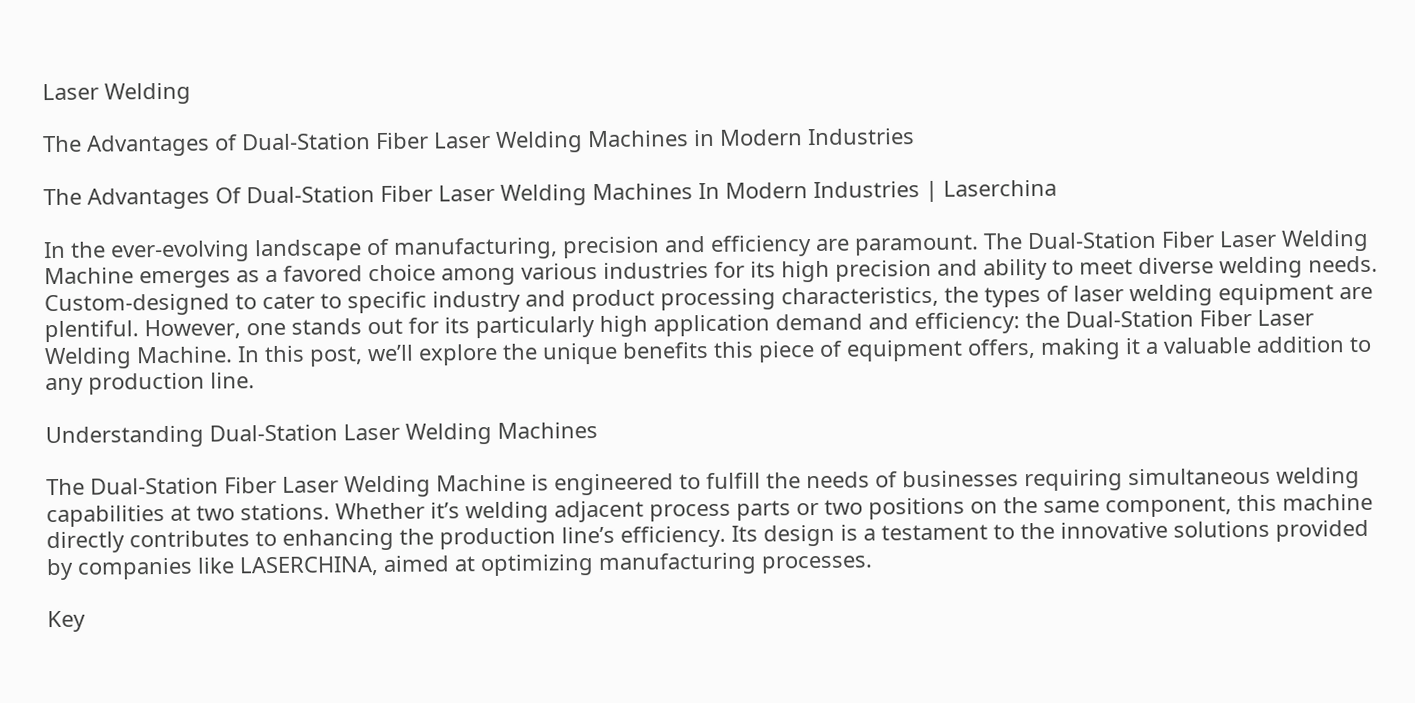Laser Welding

The Advantages of Dual-Station Fiber Laser Welding Machines in Modern Industries

The Advantages Of Dual-Station Fiber Laser Welding Machines In Modern Industries | Laserchina

In the ever-evolving landscape of manufacturing, precision and efficiency are paramount. The Dual-Station Fiber Laser Welding Machine emerges as a favored choice among various industries for its high precision and ability to meet diverse welding needs. Custom-designed to cater to specific industry and product processing characteristics, the types of laser welding equipment are plentiful. However, one stands out for its particularly high application demand and efficiency: the Dual-Station Fiber Laser Welding Machine. In this post, we’ll explore the unique benefits this piece of equipment offers, making it a valuable addition to any production line.

Understanding Dual-Station Laser Welding Machines

The Dual-Station Fiber Laser Welding Machine is engineered to fulfill the needs of businesses requiring simultaneous welding capabilities at two stations. Whether it’s welding adjacent process parts or two positions on the same component, this machine directly contributes to enhancing the production line’s efficiency. Its design is a testament to the innovative solutions provided by companies like LASERCHINA, aimed at optimizing manufacturing processes.

Key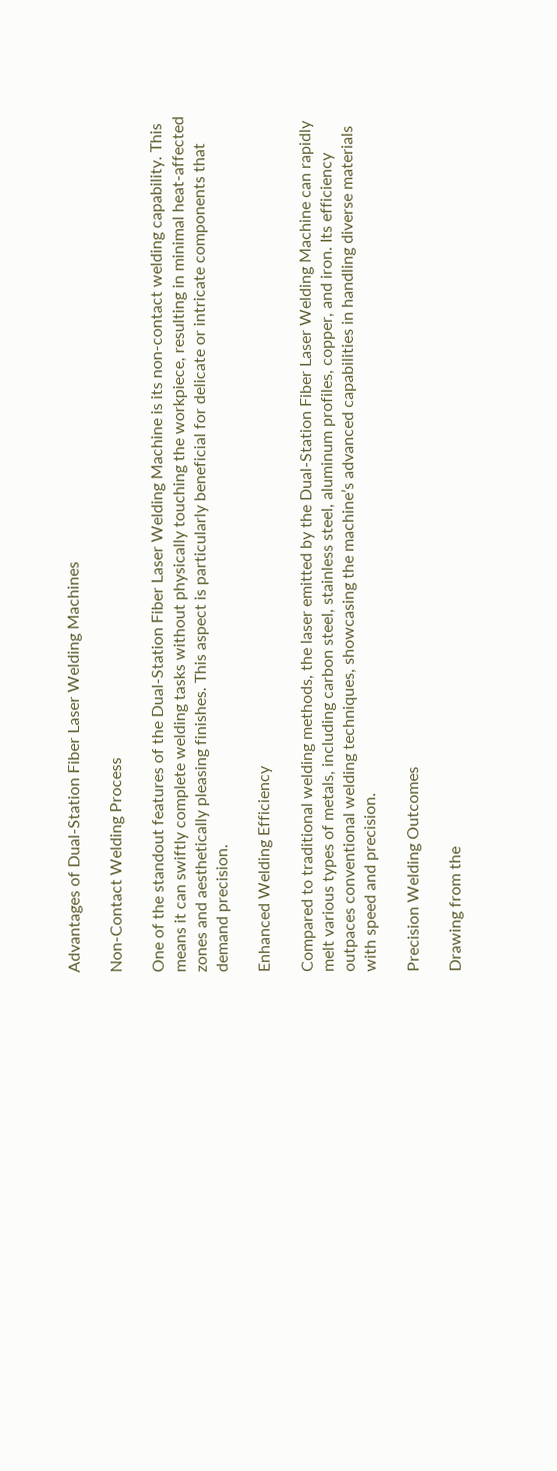Advantages of Dual-Station Fiber Laser Welding Machines

Non-Contact Welding Process

One of the standout features of the Dual-Station Fiber Laser Welding Machine is its non-contact welding capability. This means it can swiftly complete welding tasks without physically touching the workpiece, resulting in minimal heat-affected zones and aesthetically pleasing finishes. This aspect is particularly beneficial for delicate or intricate components that demand precision.

Enhanced Welding Efficiency

Compared to traditional welding methods, the laser emitted by the Dual-Station Fiber Laser Welding Machine can rapidly melt various types of metals, including carbon steel, stainless steel, aluminum profiles, copper, and iron. Its efficiency outpaces conventional welding techniques, showcasing the machine’s advanced capabilities in handling diverse materials with speed and precision.

Precision Welding Outcomes

Drawing from the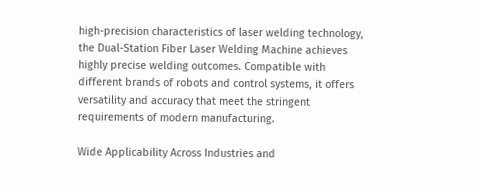high-precision characteristics of laser welding technology, the Dual-Station Fiber Laser Welding Machine achieves highly precise welding outcomes. Compatible with different brands of robots and control systems, it offers versatility and accuracy that meet the stringent requirements of modern manufacturing.

Wide Applicability Across Industries and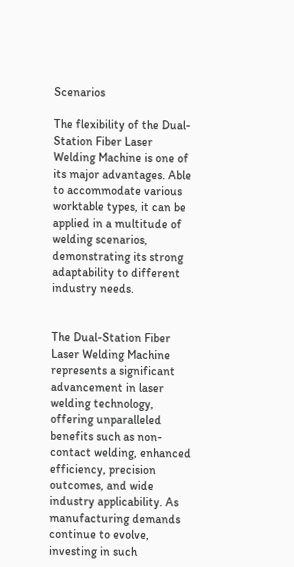Scenarios

The flexibility of the Dual-Station Fiber Laser Welding Machine is one of its major advantages. Able to accommodate various worktable types, it can be applied in a multitude of welding scenarios, demonstrating its strong adaptability to different industry needs.


The Dual-Station Fiber Laser Welding Machine represents a significant advancement in laser welding technology, offering unparalleled benefits such as non-contact welding, enhanced efficiency, precision outcomes, and wide industry applicability. As manufacturing demands continue to evolve, investing in such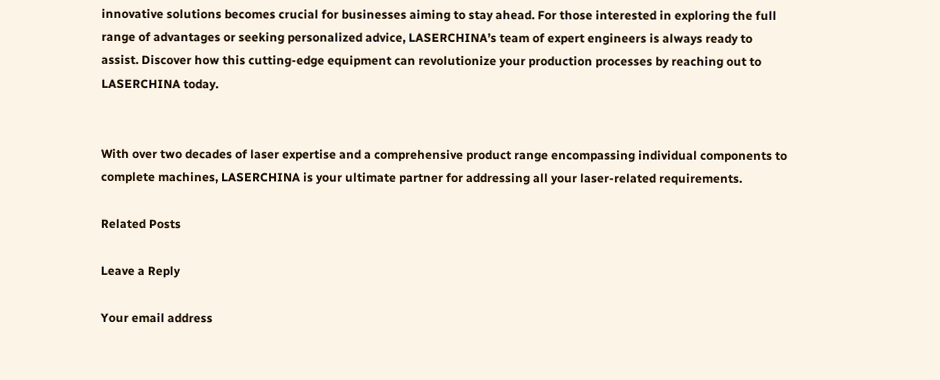innovative solutions becomes crucial for businesses aiming to stay ahead. For those interested in exploring the full range of advantages or seeking personalized advice, LASERCHINA’s team of expert engineers is always ready to assist. Discover how this cutting-edge equipment can revolutionize your production processes by reaching out to LASERCHINA today.


With over two decades of laser expertise and a comprehensive product range encompassing individual components to complete machines, LASERCHINA is your ultimate partner for addressing all your laser-related requirements.

Related Posts

Leave a Reply

Your email address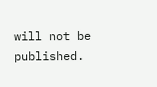will not be published.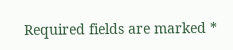Required fields are marked *